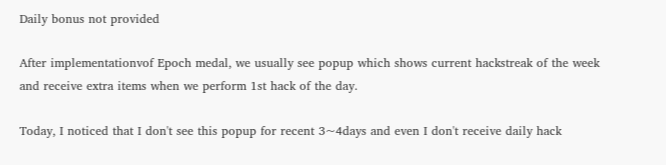Daily bonus not provided

After implementationvof Epoch medal, we usually see popup which shows current hackstreak of the week and receive extra items when we perform 1st hack of the day.

Today, I noticed that I don't see this popup for recent 3~4days and even I don't receive daily hack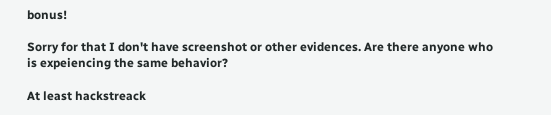bonus!

Sorry for that I don't have screenshot or other evidences. Are there anyone who is expeiencing the same behavior?

At least hackstreack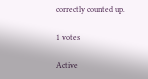correctly counted up.

1 votes

Active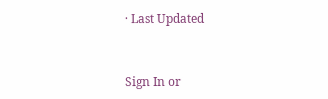· Last Updated


Sign In or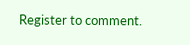Register to comment.